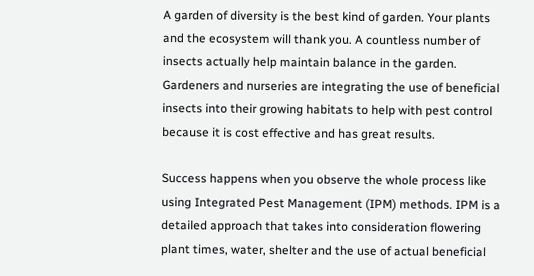A garden of diversity is the best kind of garden. Your plants and the ecosystem will thank you. A countless number of insects actually help maintain balance in the garden. Gardeners and nurseries are integrating the use of beneficial insects into their growing habitats to help with pest control because it is cost effective and has great results.

Success happens when you observe the whole process like using Integrated Pest Management (IPM) methods. IPM is a detailed approach that takes into consideration flowering plant times, water, shelter and the use of actual beneficial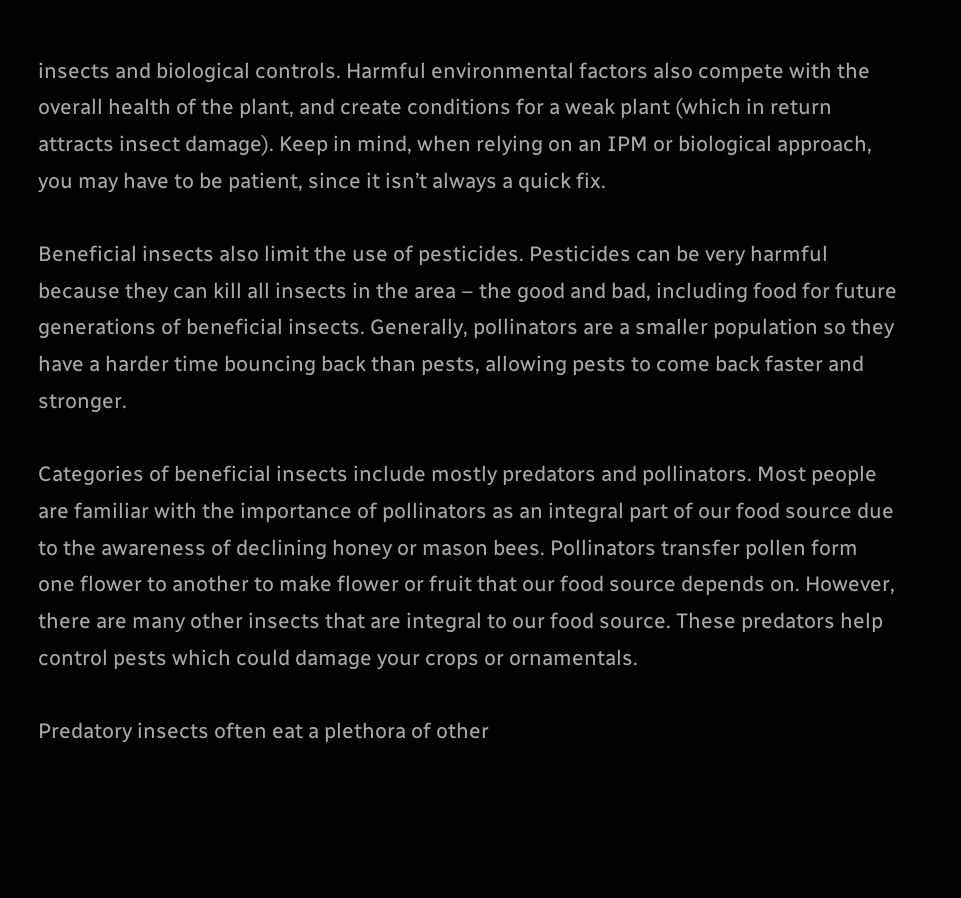insects and biological controls. Harmful environmental factors also compete with the overall health of the plant, and create conditions for a weak plant (which in return attracts insect damage). Keep in mind, when relying on an IPM or biological approach, you may have to be patient, since it isn’t always a quick fix.

Beneficial insects also limit the use of pesticides. Pesticides can be very harmful because they can kill all insects in the area – the good and bad, including food for future generations of beneficial insects. Generally, pollinators are a smaller population so they have a harder time bouncing back than pests, allowing pests to come back faster and stronger.

Categories of beneficial insects include mostly predators and pollinators. Most people are familiar with the importance of pollinators as an integral part of our food source due to the awareness of declining honey or mason bees. Pollinators transfer pollen form one flower to another to make flower or fruit that our food source depends on. However, there are many other insects that are integral to our food source. These predators help control pests which could damage your crops or ornamentals.

Predatory insects often eat a plethora of other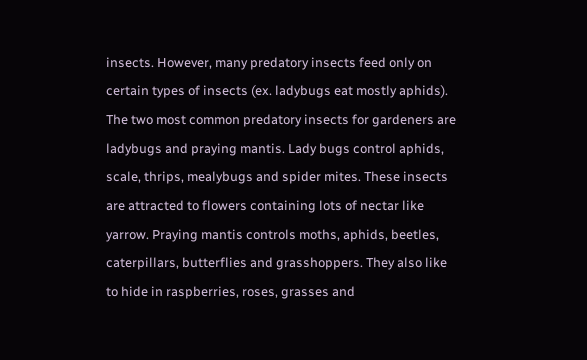insects. However, many predatory insects feed only on certain types of insects (ex. ladybugs eat mostly aphids). The two most common predatory insects for gardeners are ladybugs and praying mantis. Lady bugs control aphids, scale, thrips, mealybugs and spider mites. These insects are attracted to flowers containing lots of nectar like yarrow. Praying mantis controls moths, aphids, beetles, caterpillars, butterflies and grasshoppers. They also like to hide in raspberries, roses, grasses and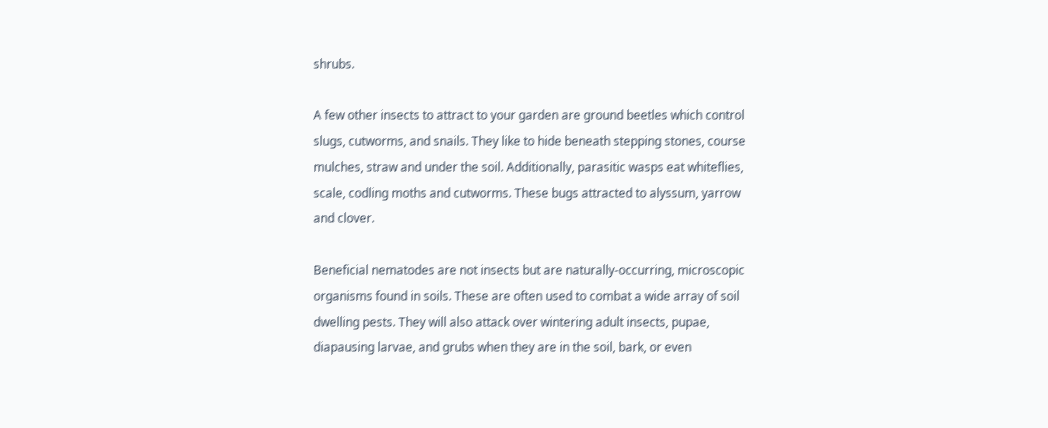shrubs.

A few other insects to attract to your garden are ground beetles which control slugs, cutworms, and snails. They like to hide beneath stepping stones, course mulches, straw and under the soil. Additionally, parasitic wasps eat whiteflies, scale, codling moths and cutworms. These bugs attracted to alyssum, yarrow and clover.

Beneficial nematodes are not insects but are naturally-occurring, microscopic organisms found in soils. These are often used to combat a wide array of soil dwelling pests. They will also attack over wintering adult insects, pupae, diapausing larvae, and grubs when they are in the soil, bark, or even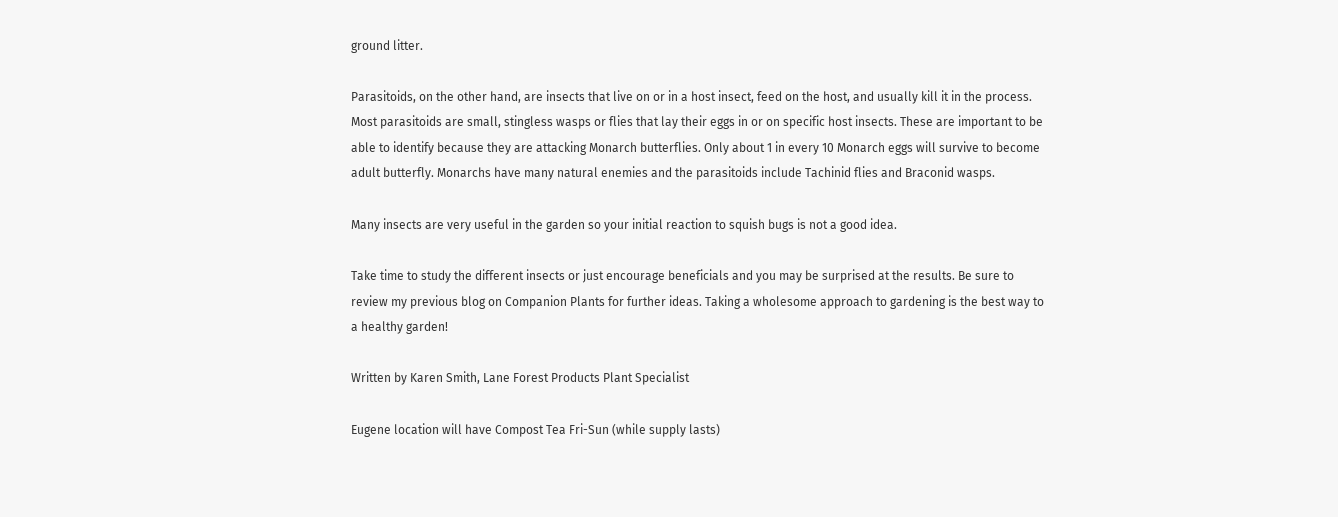ground litter.

Parasitoids, on the other hand, are insects that live on or in a host insect, feed on the host, and usually kill it in the process. Most parasitoids are small, stingless wasps or flies that lay their eggs in or on specific host insects. These are important to be able to identify because they are attacking Monarch butterflies. Only about 1 in every 10 Monarch eggs will survive to become adult butterfly. Monarchs have many natural enemies and the parasitoids include Tachinid flies and Braconid wasps.

Many insects are very useful in the garden so your initial reaction to squish bugs is not a good idea.

Take time to study the different insects or just encourage beneficials and you may be surprised at the results. Be sure to review my previous blog on Companion Plants for further ideas. Taking a wholesome approach to gardening is the best way to a healthy garden!

Written by Karen Smith, Lane Forest Products Plant Specialist

Eugene location will have Compost Tea Fri-Sun (while supply lasts)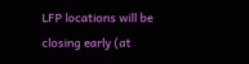LFP locations will be closing early (at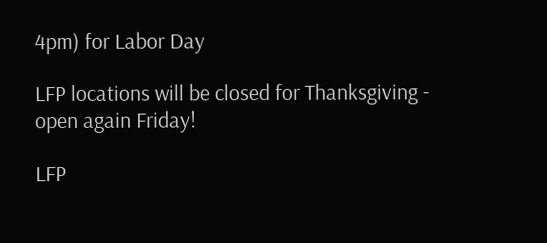4pm) for Labor Day

LFP locations will be closed for Thanksgiving - open again Friday!

LFP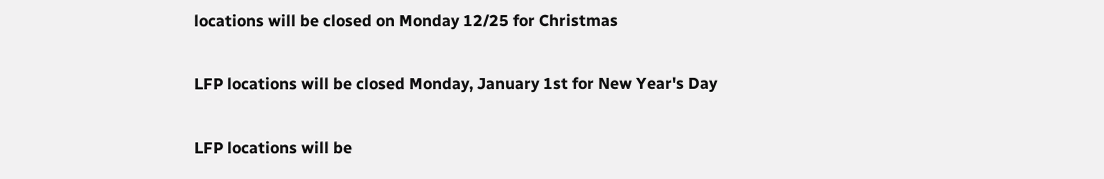locations will be closed on Monday 12/25 for Christmas

LFP locations will be closed Monday, January 1st for New Year's Day

LFP locations will be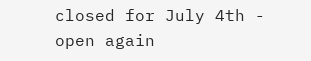closed for July 4th - open again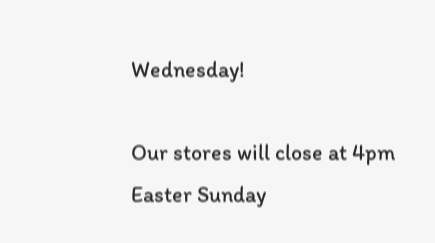Wednesday!

Our stores will close at 4pm Easter Sunday